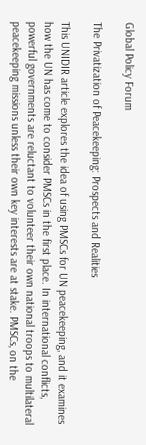Global Policy Forum

The Privatization of Peacekeeping: Prospects and Realities

This UNIDIR article explores the idea of using PMSCs for UN peacekeeping, and it examines how the UN has come to consider PMSCs in the first place. In international conflicts, powerful governments are reluctant to volunteer their own national troops to multilateral peacekeeping missions unless their own key interests are at stake. PMSCs, on the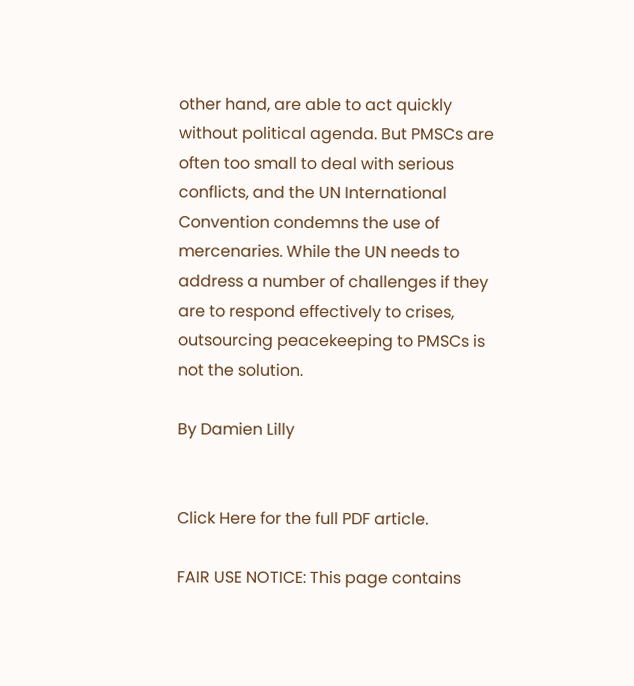other hand, are able to act quickly without political agenda. But PMSCs are often too small to deal with serious conflicts, and the UN International Convention condemns the use of mercenaries. While the UN needs to address a number of challenges if they are to respond effectively to crises, outsourcing peacekeeping to PMSCs is not the solution.

By Damien Lilly


Click Here for the full PDF article.

FAIR USE NOTICE: This page contains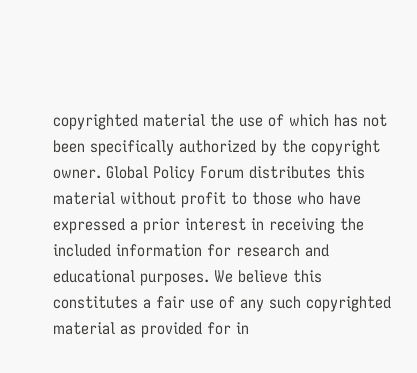copyrighted material the use of which has not been specifically authorized by the copyright owner. Global Policy Forum distributes this material without profit to those who have expressed a prior interest in receiving the included information for research and educational purposes. We believe this constitutes a fair use of any such copyrighted material as provided for in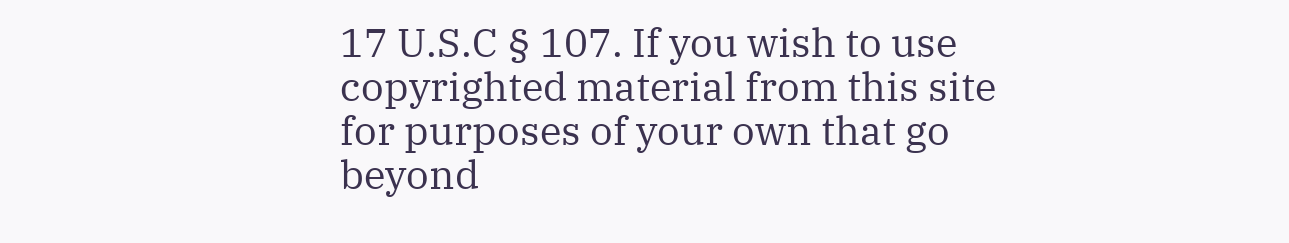17 U.S.C § 107. If you wish to use copyrighted material from this site for purposes of your own that go beyond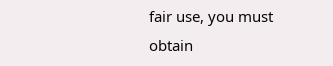fair use, you must obtain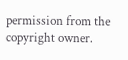permission from the copyright owner.